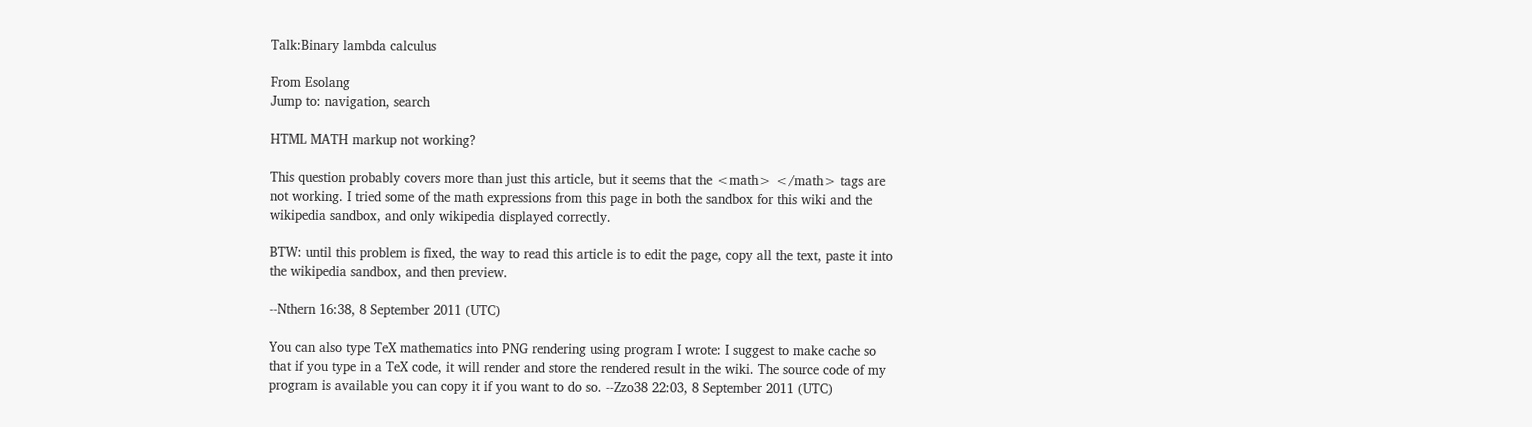Talk:Binary lambda calculus

From Esolang
Jump to: navigation, search

HTML MATH markup not working?

This question probably covers more than just this article, but it seems that the <math> </math> tags are not working. I tried some of the math expressions from this page in both the sandbox for this wiki and the wikipedia sandbox, and only wikipedia displayed correctly.

BTW: until this problem is fixed, the way to read this article is to edit the page, copy all the text, paste it into the wikipedia sandbox, and then preview.

--Nthern 16:38, 8 September 2011 (UTC)

You can also type TeX mathematics into PNG rendering using program I wrote: I suggest to make cache so that if you type in a TeX code, it will render and store the rendered result in the wiki. The source code of my program is available you can copy it if you want to do so. --Zzo38 22:03, 8 September 2011 (UTC)